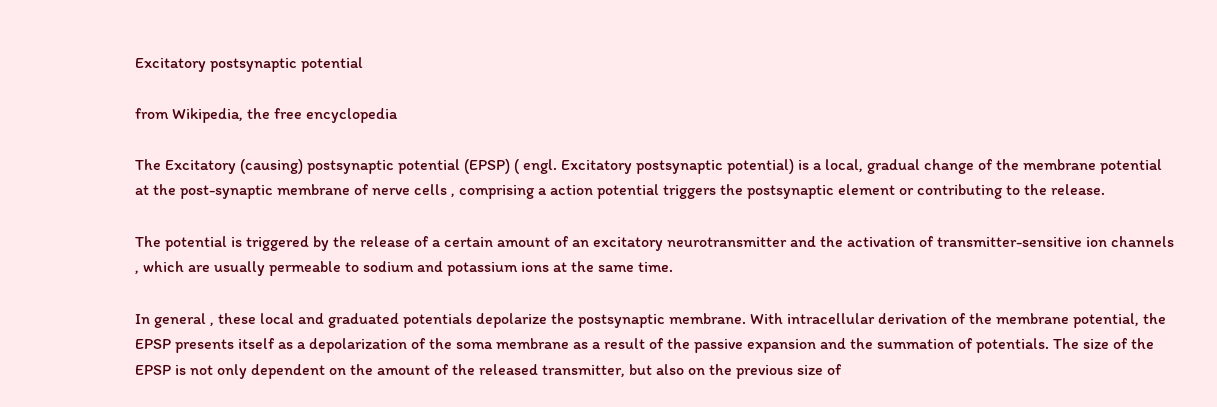Excitatory postsynaptic potential

from Wikipedia, the free encyclopedia

The Excitatory (causing) postsynaptic potential (EPSP) ( engl. Excitatory postsynaptic potential) is a local, gradual change of the membrane potential at the post-synaptic membrane of nerve cells , comprising a action potential triggers the postsynaptic element or contributing to the release.

The potential is triggered by the release of a certain amount of an excitatory neurotransmitter and the activation of transmitter-sensitive ion channels , which are usually permeable to sodium and potassium ions at the same time.

In general , these local and graduated potentials depolarize the postsynaptic membrane. With intracellular derivation of the membrane potential, the EPSP presents itself as a depolarization of the soma membrane as a result of the passive expansion and the summation of potentials. The size of the EPSP is not only dependent on the amount of the released transmitter, but also on the previous size of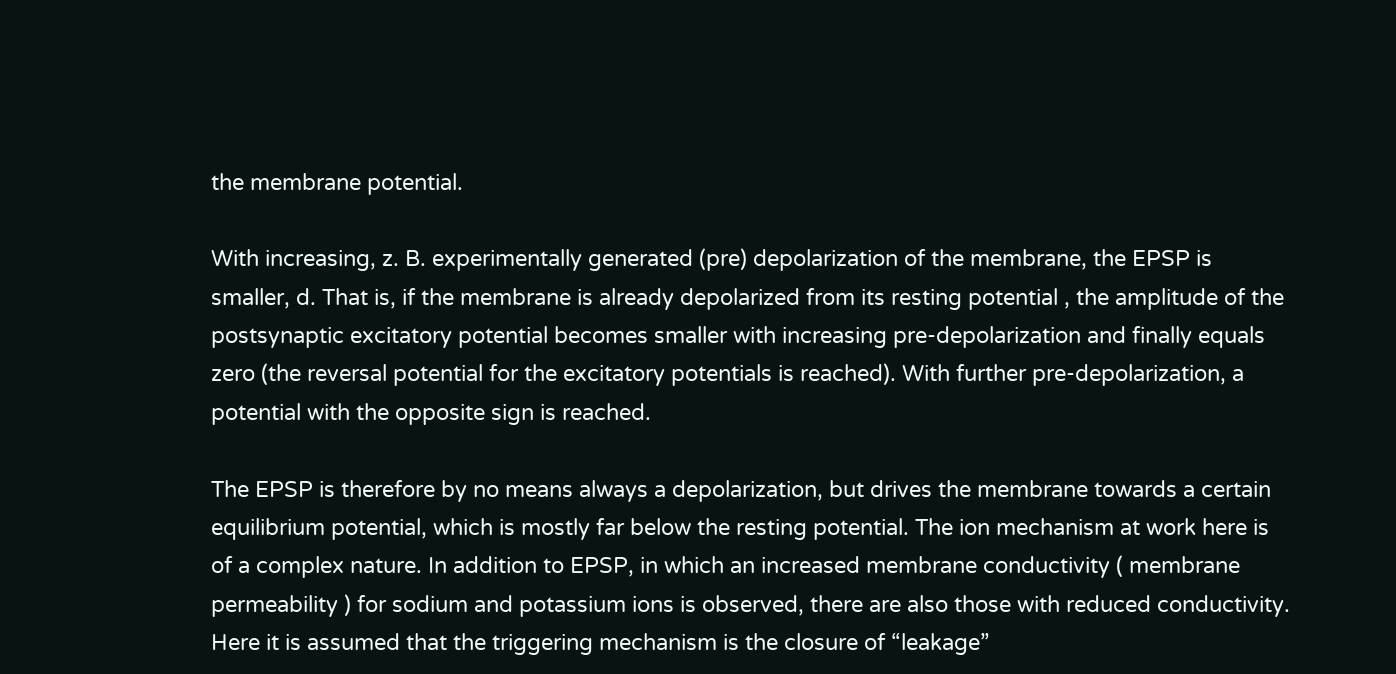the membrane potential.

With increasing, z. B. experimentally generated (pre) depolarization of the membrane, the EPSP is smaller, d. That is, if the membrane is already depolarized from its resting potential , the amplitude of the postsynaptic excitatory potential becomes smaller with increasing pre-depolarization and finally equals zero (the reversal potential for the excitatory potentials is reached). With further pre-depolarization, a potential with the opposite sign is reached.

The EPSP is therefore by no means always a depolarization, but drives the membrane towards a certain equilibrium potential, which is mostly far below the resting potential. The ion mechanism at work here is of a complex nature. In addition to EPSP, in which an increased membrane conductivity ( membrane permeability ) for sodium and potassium ions is observed, there are also those with reduced conductivity. Here it is assumed that the triggering mechanism is the closure of “leakage”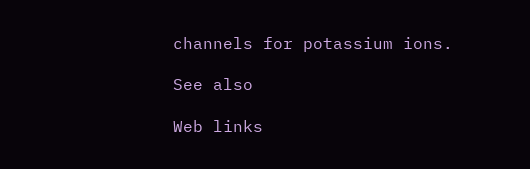channels for potassium ions.

See also

Web links